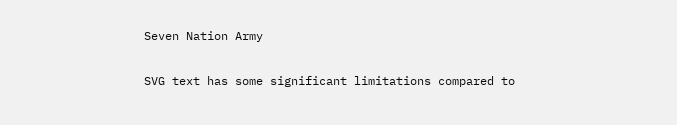Seven Nation Army

SVG text has some significant limitations compared to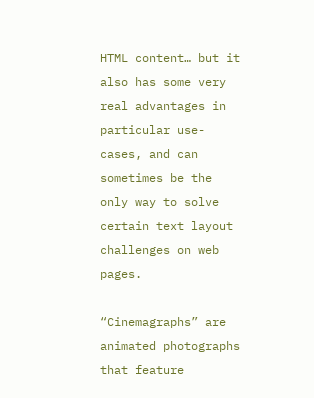HTML content… but it also has some very real advantages in particular use-cases, and can sometimes be the only way to solve certain text layout challenges on web pages.

“Cinemagraphs” are animated photographs that feature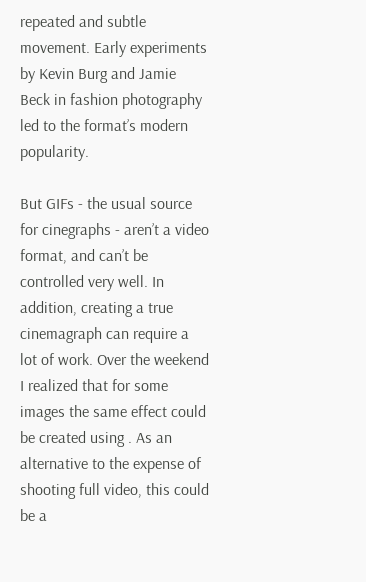repeated and subtle movement. Early experiments by Kevin Burg and Jamie Beck in fashion photography led to the format’s modern popularity.

But GIFs - the usual source for cinegraphs - aren’t a video format, and can’t be controlled very well. In addition, creating a true cinemagraph can require a lot of work. Over the weekend I realized that for some images the same effect could be created using . As an alternative to the expense of shooting full video, this could be a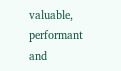valuable, performant and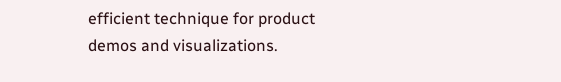efficient technique for product demos and visualizations.